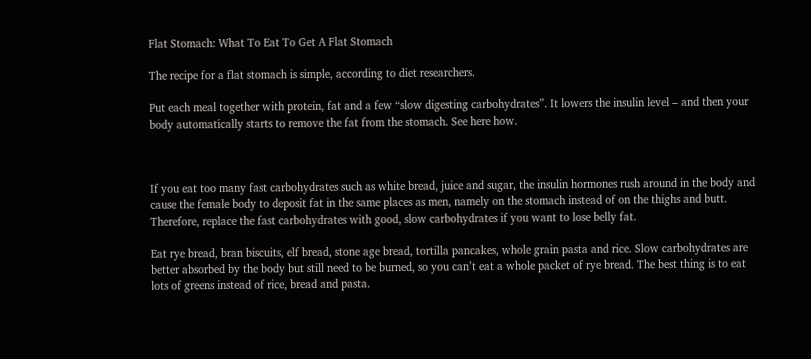Flat Stomach: What To Eat To Get A Flat Stomach

The recipe for a flat stomach is simple, according to diet researchers.

Put each meal together with protein, fat and a few “slow digesting carbohydrates”. It lowers the insulin level – and then your body automatically starts to remove the fat from the stomach. See here how.



If you eat too many fast carbohydrates such as white bread, juice and sugar, the insulin hormones rush around in the body and cause the female body to deposit fat in the same places as men, namely on the stomach instead of on the thighs and butt. Therefore, replace the fast carbohydrates with good, slow carbohydrates if you want to lose belly fat.

Eat rye bread, bran biscuits, elf bread, stone age bread, tortilla pancakes, whole grain pasta and rice. Slow carbohydrates are better absorbed by the body but still need to be burned, so you can’t eat a whole packet of rye bread. The best thing is to eat lots of greens instead of rice, bread and pasta.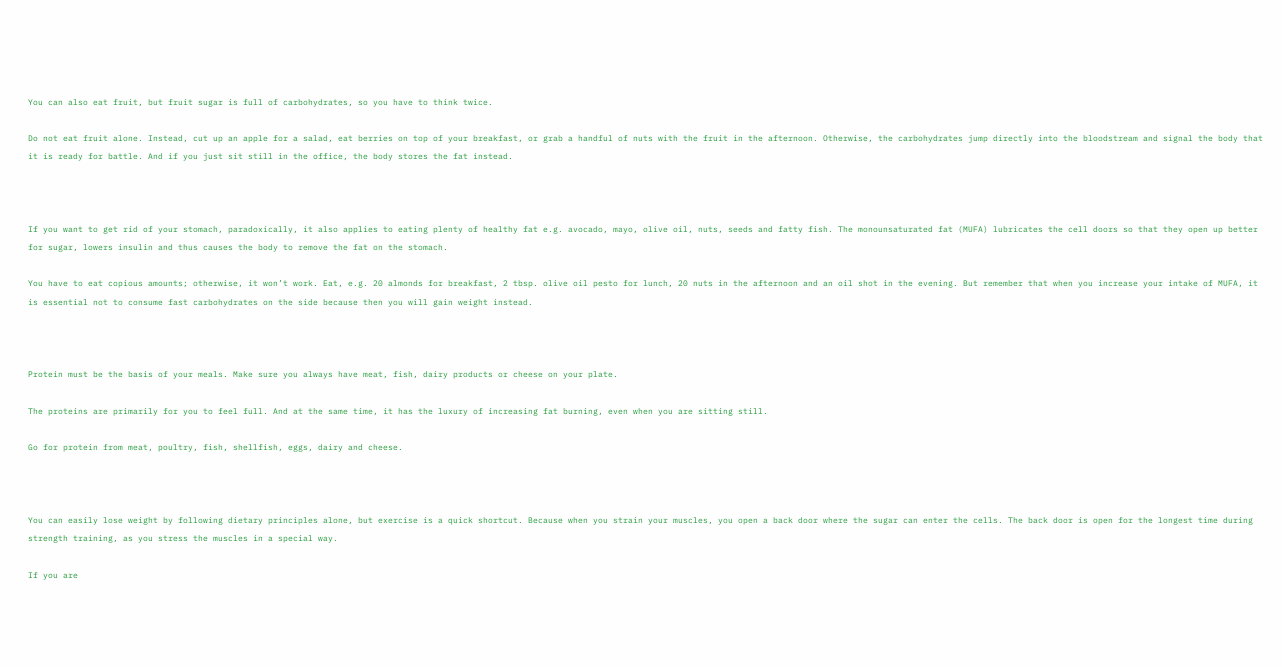You can also eat fruit, but fruit sugar is full of carbohydrates, so you have to think twice.

Do not eat fruit alone. Instead, cut up an apple for a salad, eat berries on top of your breakfast, or grab a handful of nuts with the fruit in the afternoon. Otherwise, the carbohydrates jump directly into the bloodstream and signal the body that it is ready for battle. And if you just sit still in the office, the body stores the fat instead.



If you want to get rid of your stomach, paradoxically, it also applies to eating plenty of healthy fat e.g. avocado, mayo, olive oil, nuts, seeds and fatty fish. The monounsaturated fat (MUFA) lubricates the cell doors so that they open up better for sugar, lowers insulin and thus causes the body to remove the fat on the stomach.

You have to eat copious amounts; otherwise, it won’t work. Eat, e.g. 20 almonds for breakfast, 2 tbsp. olive oil pesto for lunch, 20 nuts in the afternoon and an oil shot in the evening. But remember that when you increase your intake of MUFA, it is essential not to consume fast carbohydrates on the side because then you will gain weight instead.



Protein must be the basis of your meals. Make sure you always have meat, fish, dairy products or cheese on your plate.

The proteins are primarily for you to feel full. And at the same time, it has the luxury of increasing fat burning, even when you are sitting still.

Go for protein from meat, poultry, fish, shellfish, eggs, dairy and cheese.



You can easily lose weight by following dietary principles alone, but exercise is a quick shortcut. Because when you strain your muscles, you open a back door where the sugar can enter the cells. The back door is open for the longest time during strength training, as you stress the muscles in a special way.

If you are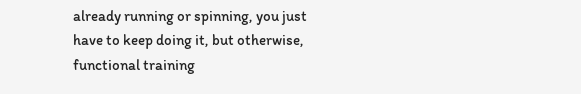already running or spinning, you just have to keep doing it, but otherwise, functional training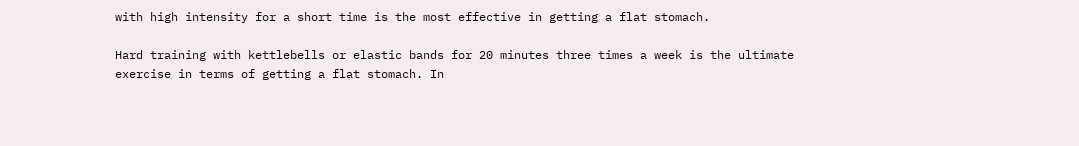with high intensity for a short time is the most effective in getting a flat stomach.

Hard training with kettlebells or elastic bands for 20 minutes three times a week is the ultimate exercise in terms of getting a flat stomach. In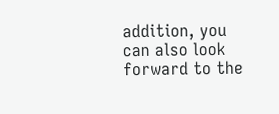addition, you can also look forward to the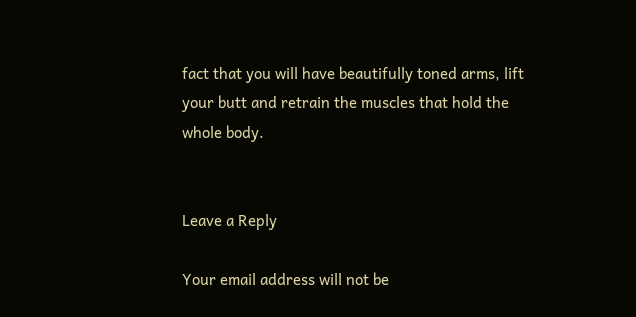fact that you will have beautifully toned arms, lift your butt and retrain the muscles that hold the whole body.


Leave a Reply

Your email address will not be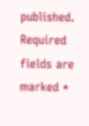published. Required fields are marked *